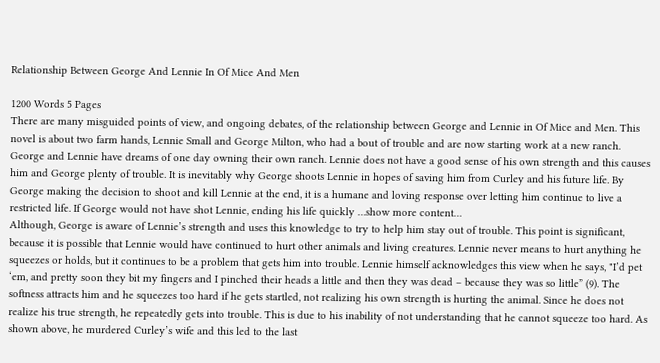Relationship Between George And Lennie In Of Mice And Men

1200 Words 5 Pages
There are many misguided points of view, and ongoing debates, of the relationship between George and Lennie in Of Mice and Men. This novel is about two farm hands, Lennie Small and George Milton, who had a bout of trouble and are now starting work at a new ranch. George and Lennie have dreams of one day owning their own ranch. Lennie does not have a good sense of his own strength and this causes him and George plenty of trouble. It is inevitably why George shoots Lennie in hopes of saving him from Curley and his future life. By George making the decision to shoot and kill Lennie at the end, it is a humane and loving response over letting him continue to live a restricted life. If George would not have shot Lennie, ending his life quickly …show more content…
Although, George is aware of Lennie’s strength and uses this knowledge to try to help him stay out of trouble. This point is significant, because it is possible that Lennie would have continued to hurt other animals and living creatures. Lennie never means to hurt anything he squeezes or holds, but it continues to be a problem that gets him into trouble. Lennie himself acknowledges this view when he says, "I’d pet ‘em, and pretty soon they bit my fingers and I pinched their heads a little and then they was dead – because they was so little” (9). The softness attracts him and he squeezes too hard if he gets startled, not realizing his own strength is hurting the animal. Since he does not realize his true strength, he repeatedly gets into trouble. This is due to his inability of not understanding that he cannot squeeze too hard. As shown above, he murdered Curley’s wife and this led to the last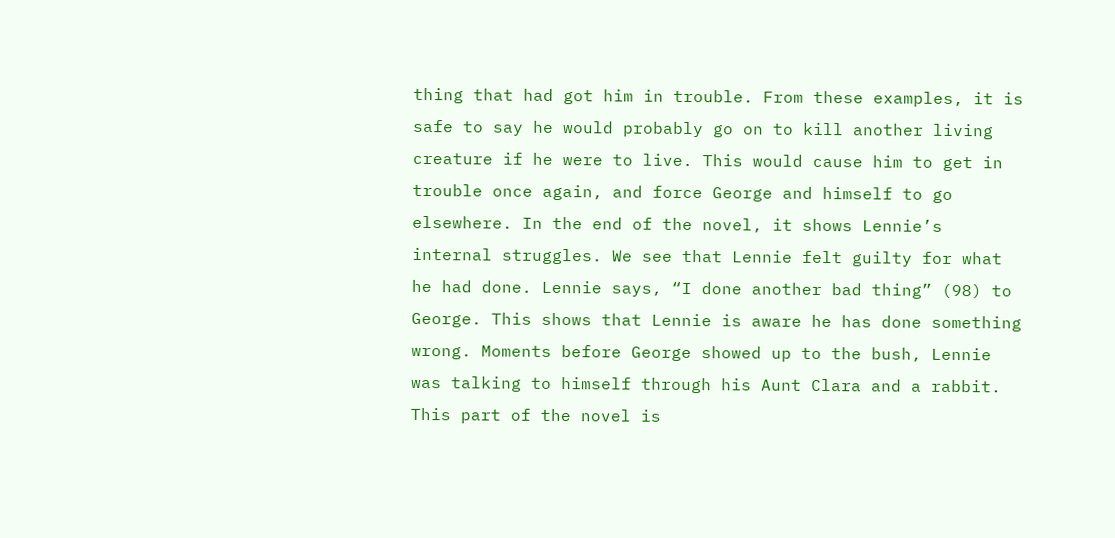thing that had got him in trouble. From these examples, it is safe to say he would probably go on to kill another living creature if he were to live. This would cause him to get in trouble once again, and force George and himself to go elsewhere. In the end of the novel, it shows Lennie’s internal struggles. We see that Lennie felt guilty for what he had done. Lennie says, “I done another bad thing” (98) to George. This shows that Lennie is aware he has done something wrong. Moments before George showed up to the bush, Lennie was talking to himself through his Aunt Clara and a rabbit. This part of the novel is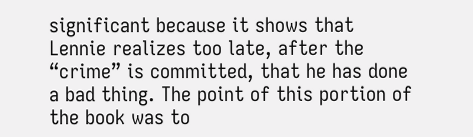significant because it shows that Lennie realizes too late, after the “crime” is committed, that he has done a bad thing. The point of this portion of the book was to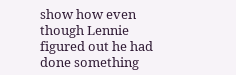show how even though Lennie figured out he had done something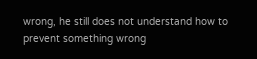wrong, he still does not understand how to prevent something wrong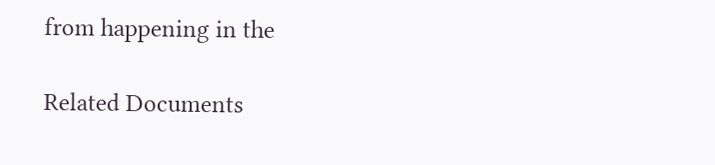from happening in the

Related Documents